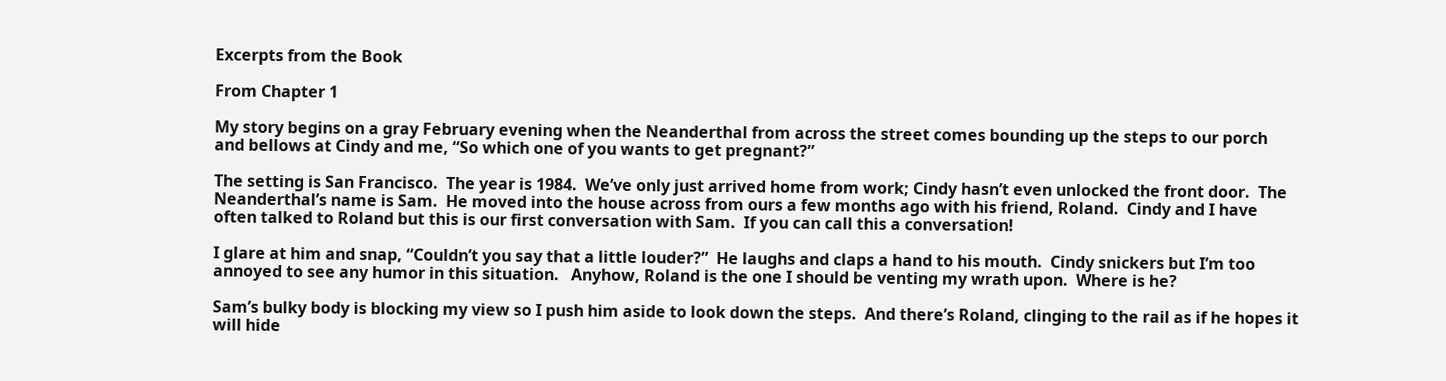Excerpts from the Book

From Chapter 1

My story begins on a gray February evening when the Neanderthal from across the street comes bounding up the steps to our porch and bellows at Cindy and me, “So which one of you wants to get pregnant?”

The setting is San Francisco.  The year is 1984.  We’ve only just arrived home from work; Cindy hasn’t even unlocked the front door.  The Neanderthal’s name is Sam.  He moved into the house across from ours a few months ago with his friend, Roland.  Cindy and I have often talked to Roland but this is our first conversation with Sam.  If you can call this a conversation!

I glare at him and snap, “Couldn’t you say that a little louder?”  He laughs and claps a hand to his mouth.  Cindy snickers but I’m too annoyed to see any humor in this situation.   Anyhow, Roland is the one I should be venting my wrath upon.  Where is he?

Sam’s bulky body is blocking my view so I push him aside to look down the steps.  And there’s Roland, clinging to the rail as if he hopes it will hide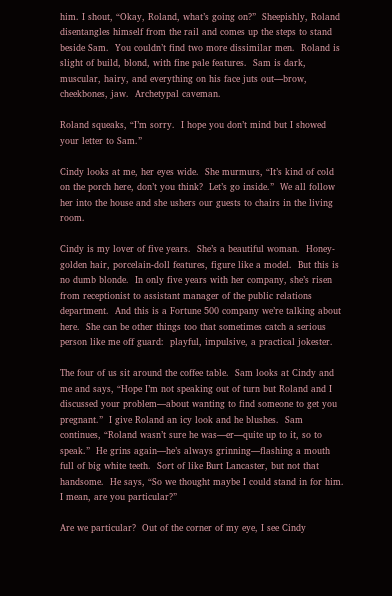him. I shout, “Okay, Roland, what’s going on?”  Sheepishly, Roland disentangles himself from the rail and comes up the steps to stand beside Sam.  You couldn’t find two more dissimilar men.  Roland is slight of build, blond, with fine pale features.  Sam is dark, muscular, hairy, and everything on his face juts out—brow, cheekbones, jaw.  Archetypal caveman.

Roland squeaks, “I’m sorry.  I hope you don’t mind but I showed your letter to Sam.”

Cindy looks at me, her eyes wide.  She murmurs, “It’s kind of cold on the porch here, don’t you think?  Let’s go inside.”  We all follow her into the house and she ushers our guests to chairs in the living room.

Cindy is my lover of five years.  She’s a beautiful woman.  Honey-golden hair, porcelain-doll features, figure like a model.  But this is no dumb blonde.  In only five years with her company, she’s risen from receptionist to assistant manager of the public relations department.  And this is a Fortune 500 company we’re talking about here.  She can be other things too that sometimes catch a serious person like me off guard:  playful, impulsive, a practical jokester.

The four of us sit around the coffee table.  Sam looks at Cindy and me and says, “Hope I’m not speaking out of turn but Roland and I discussed your problem—about wanting to find someone to get you pregnant.”  I give Roland an icy look and he blushes.  Sam continues, “Roland wasn’t sure he was—er—quite up to it, so to speak.”  He grins again—he’s always grinning—flashing a mouth full of big white teeth.  Sort of like Burt Lancaster, but not that handsome.  He says, “So we thought maybe I could stand in for him.  I mean, are you particular?”

Are we particular?  Out of the corner of my eye, I see Cindy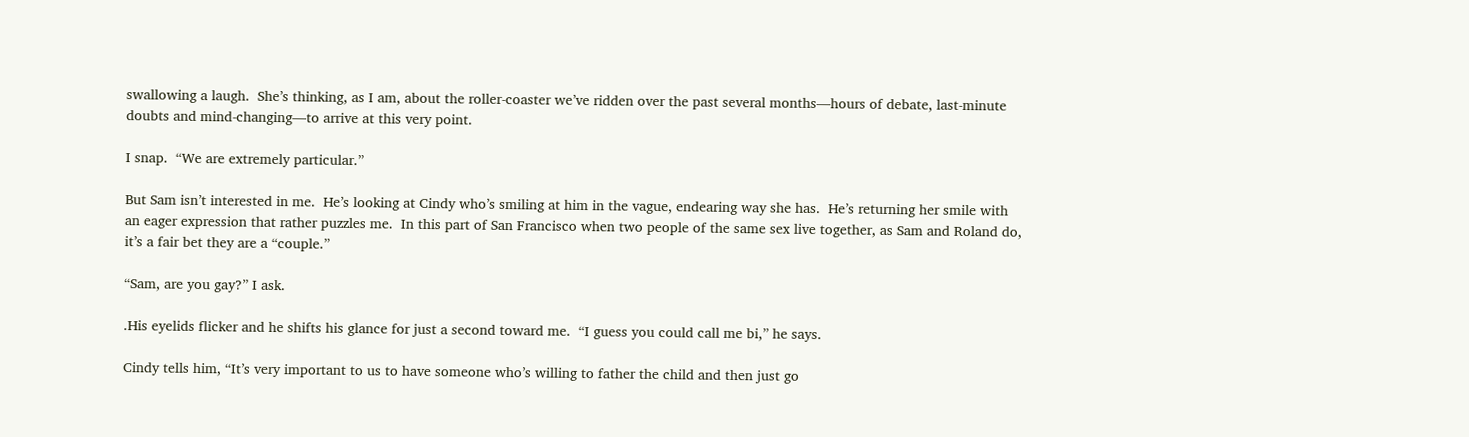swallowing a laugh.  She’s thinking, as I am, about the roller-coaster we’ve ridden over the past several months—hours of debate, last-minute doubts and mind-changing—to arrive at this very point.

I snap.  “We are extremely particular.”

But Sam isn’t interested in me.  He’s looking at Cindy who’s smiling at him in the vague, endearing way she has.  He’s returning her smile with an eager expression that rather puzzles me.  In this part of San Francisco when two people of the same sex live together, as Sam and Roland do, it’s a fair bet they are a “couple.”

“Sam, are you gay?” I ask.

.His eyelids flicker and he shifts his glance for just a second toward me.  “I guess you could call me bi,” he says.

Cindy tells him, “It’s very important to us to have someone who’s willing to father the child and then just go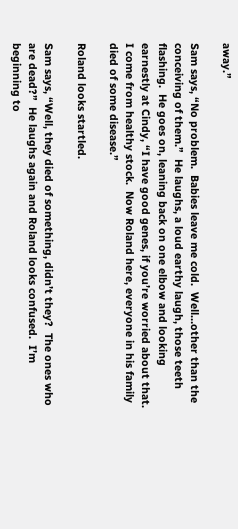away.”

Sam says, “No problem.  Babies leave me cold.  Well…other than the conceiving of them.”  He laughs, a loud earthy laugh, those teeth flashing.  He goes on, leaning back on one elbow and looking earnestly at Cindy, “I have good genes, if you’re worried about that.  I come from healthy stock.  Now Roland here, everyone in his family died of some disease.”

Roland looks startled.

Sam says, “Well, they died of something, didn’t they?  The ones who are dead?”  He laughs again and Roland looks confused.  I’m beginning to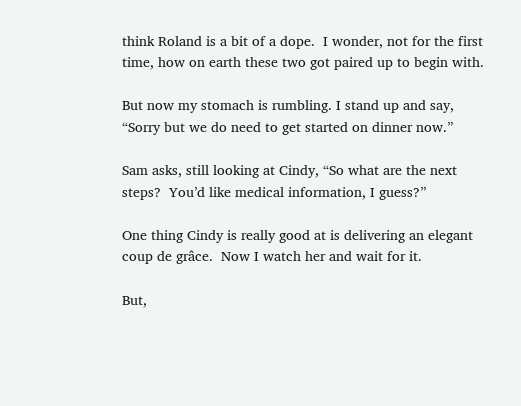think Roland is a bit of a dope.  I wonder, not for the first time, how on earth these two got paired up to begin with.

But now my stomach is rumbling. I stand up and say,  “Sorry but we do need to get started on dinner now.”

Sam asks, still looking at Cindy, “So what are the next steps?  You’d like medical information, I guess?”

One thing Cindy is really good at is delivering an elegant coup de grâce.  Now I watch her and wait for it.

But,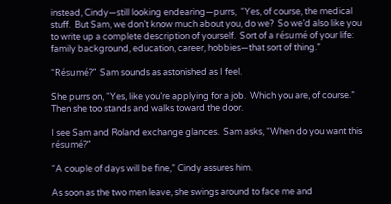instead, Cindy—still looking endearing—purrs,  “Yes, of course, the medical stuff.  But Sam, we don’t know much about you, do we?  So we’d also like you to write up a complete description of yourself.  Sort of a résumé of your life: family background, education, career, hobbies—that sort of thing.”

“Résumé?”  Sam sounds as astonished as I feel.

She purrs on, “Yes, like you’re applying for a job.  Which you are, of course.”  Then she too stands and walks toward the door.

I see Sam and Roland exchange glances.  Sam asks, “When do you want this résumé?”

“A couple of days will be fine,” Cindy assures him.

As soon as the two men leave, she swings around to face me and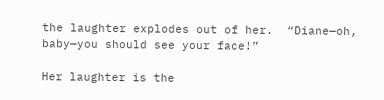the laughter explodes out of her.  “Diane—oh, baby—you should see your face!”

Her laughter is the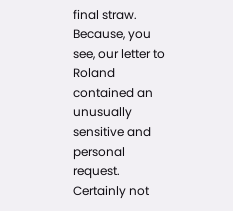final straw.  Because, you see, our letter to Roland contained an unusually sensitive and personal request.  Certainly not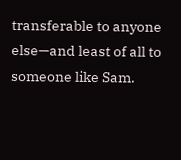transferable to anyone else—and least of all to someone like Sam.